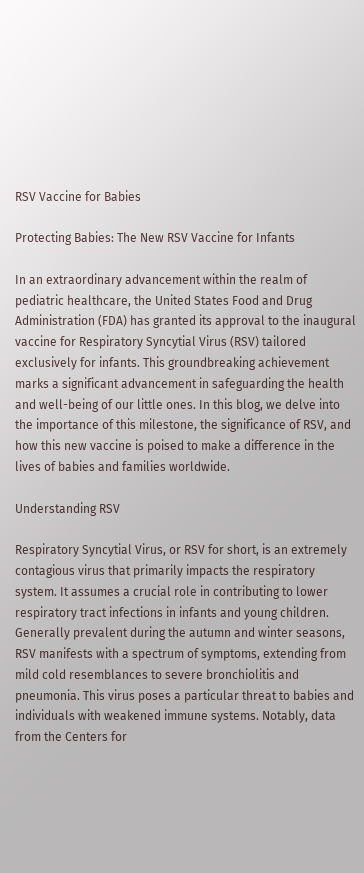RSV Vaccine for Babies

Protecting Babies: The New RSV Vaccine for Infants

In an extraordinary advancement within the realm of pediatric healthcare, the United States Food and Drug Administration (FDA) has granted its approval to the inaugural vaccine for Respiratory Syncytial Virus (RSV) tailored exclusively for infants. This groundbreaking achievement marks a significant advancement in safeguarding the health and well-being of our little ones. In this blog, we delve into the importance of this milestone, the significance of RSV, and how this new vaccine is poised to make a difference in the lives of babies and families worldwide.

Understanding RSV

Respiratory Syncytial Virus, or RSV for short, is an extremely contagious virus that primarily impacts the respiratory system. It assumes a crucial role in contributing to lower respiratory tract infections in infants and young children. Generally prevalent during the autumn and winter seasons, RSV manifests with a spectrum of symptoms, extending from mild cold resemblances to severe bronchiolitis and pneumonia. This virus poses a particular threat to babies and individuals with weakened immune systems. Notably, data from the Centers for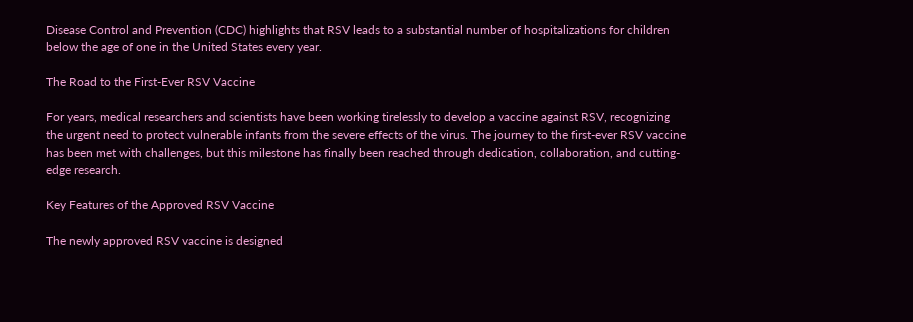Disease Control and Prevention (CDC) highlights that RSV leads to a substantial number of hospitalizations for children below the age of one in the United States every year.

The Road to the First-Ever RSV Vaccine

For years, medical researchers and scientists have been working tirelessly to develop a vaccine against RSV, recognizing the urgent need to protect vulnerable infants from the severe effects of the virus. The journey to the first-ever RSV vaccine has been met with challenges, but this milestone has finally been reached through dedication, collaboration, and cutting-edge research.

Key Features of the Approved RSV Vaccine

The newly approved RSV vaccine is designed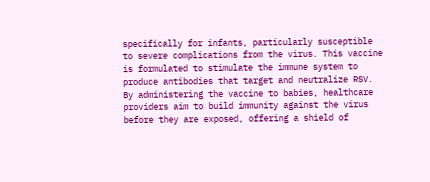specifically for infants, particularly susceptible to severe complications from the virus. This vaccine is formulated to stimulate the immune system to produce antibodies that target and neutralize RSV. By administering the vaccine to babies, healthcare providers aim to build immunity against the virus before they are exposed, offering a shield of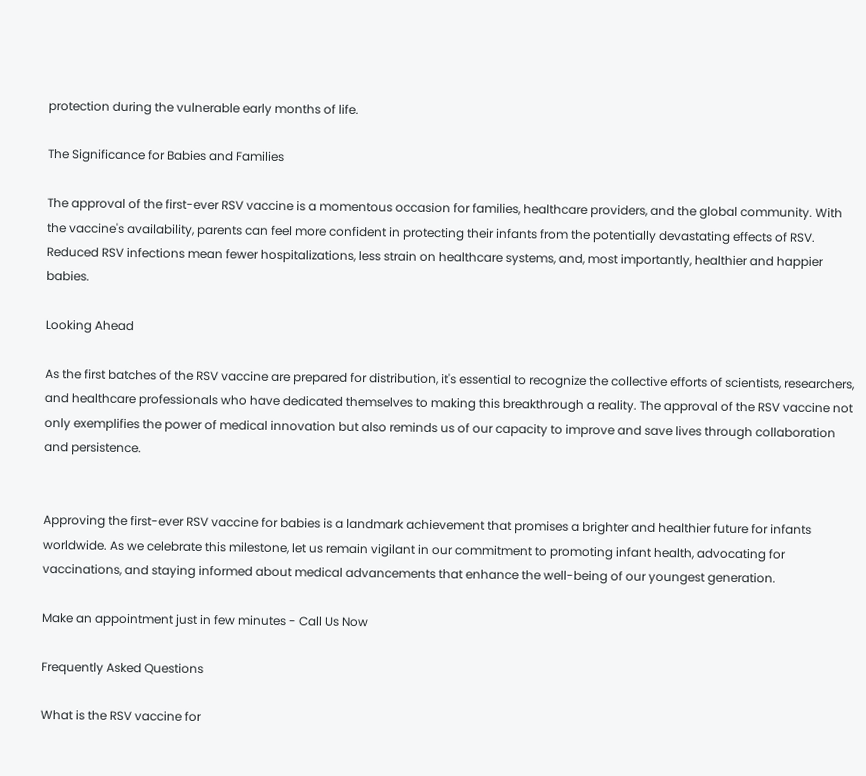protection during the vulnerable early months of life.

The Significance for Babies and Families

The approval of the first-ever RSV vaccine is a momentous occasion for families, healthcare providers, and the global community. With the vaccine's availability, parents can feel more confident in protecting their infants from the potentially devastating effects of RSV. Reduced RSV infections mean fewer hospitalizations, less strain on healthcare systems, and, most importantly, healthier and happier babies.

Looking Ahead

As the first batches of the RSV vaccine are prepared for distribution, it's essential to recognize the collective efforts of scientists, researchers, and healthcare professionals who have dedicated themselves to making this breakthrough a reality. The approval of the RSV vaccine not only exemplifies the power of medical innovation but also reminds us of our capacity to improve and save lives through collaboration and persistence.


Approving the first-ever RSV vaccine for babies is a landmark achievement that promises a brighter and healthier future for infants worldwide. As we celebrate this milestone, let us remain vigilant in our commitment to promoting infant health, advocating for vaccinations, and staying informed about medical advancements that enhance the well-being of our youngest generation.

Make an appointment just in few minutes - Call Us Now

Frequently Asked Questions

What is the RSV vaccine for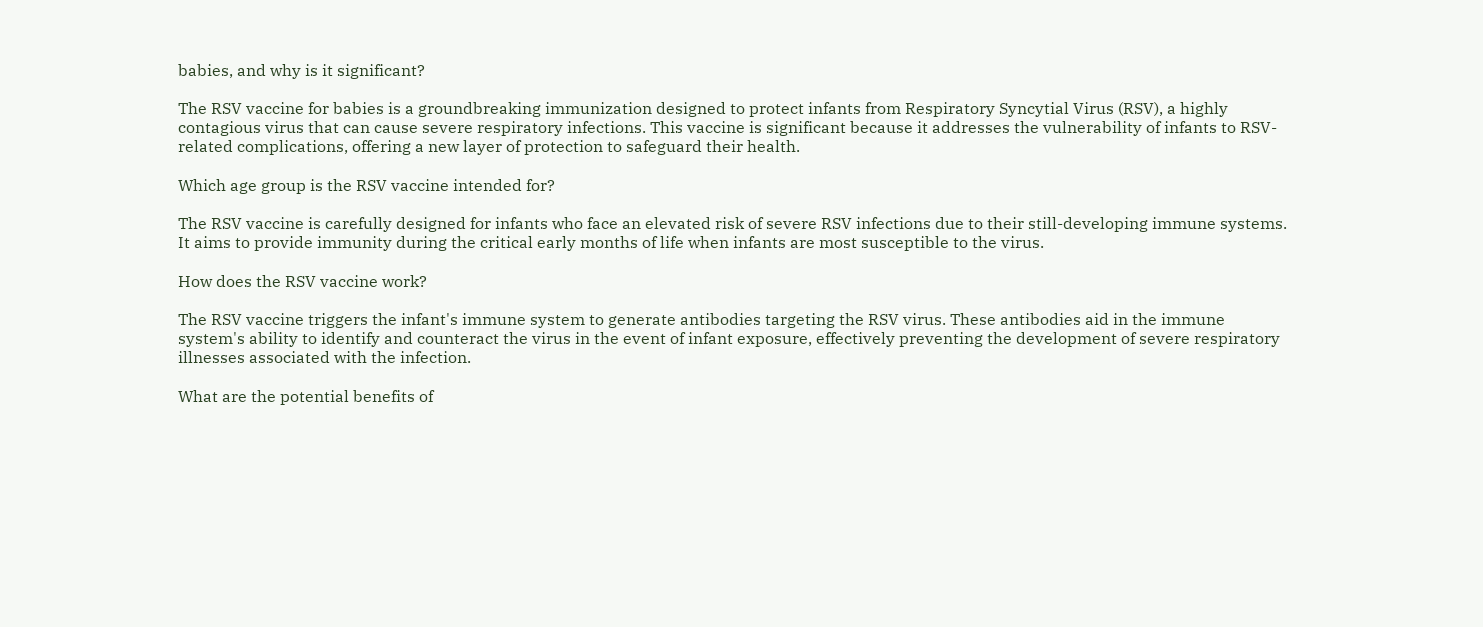babies, and why is it significant?

The RSV vaccine for babies is a groundbreaking immunization designed to protect infants from Respiratory Syncytial Virus (RSV), a highly contagious virus that can cause severe respiratory infections. This vaccine is significant because it addresses the vulnerability of infants to RSV-related complications, offering a new layer of protection to safeguard their health.

Which age group is the RSV vaccine intended for?

The RSV vaccine is carefully designed for infants who face an elevated risk of severe RSV infections due to their still-developing immune systems. It aims to provide immunity during the critical early months of life when infants are most susceptible to the virus.

How does the RSV vaccine work?

The RSV vaccine triggers the infant's immune system to generate antibodies targeting the RSV virus. These antibodies aid in the immune system's ability to identify and counteract the virus in the event of infant exposure, effectively preventing the development of severe respiratory illnesses associated with the infection.

What are the potential benefits of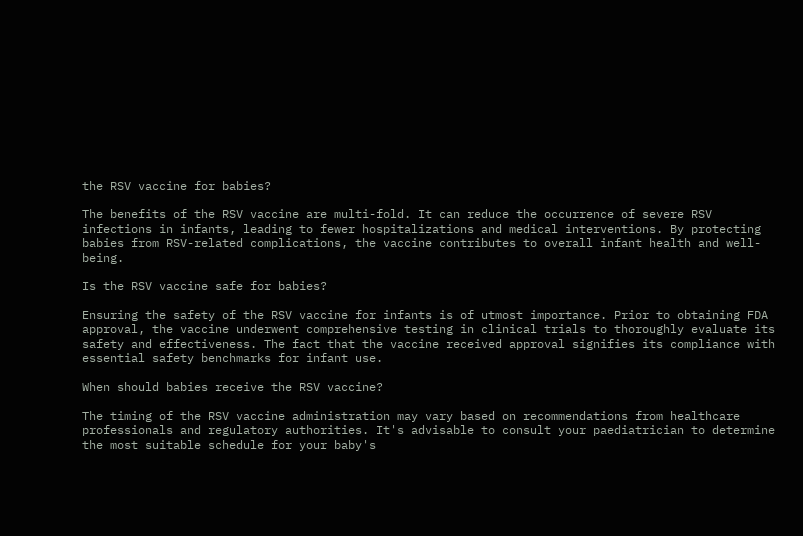the RSV vaccine for babies?

The benefits of the RSV vaccine are multi-fold. It can reduce the occurrence of severe RSV infections in infants, leading to fewer hospitalizations and medical interventions. By protecting babies from RSV-related complications, the vaccine contributes to overall infant health and well-being.

Is the RSV vaccine safe for babies?

Ensuring the safety of the RSV vaccine for infants is of utmost importance. Prior to obtaining FDA approval, the vaccine underwent comprehensive testing in clinical trials to thoroughly evaluate its safety and effectiveness. The fact that the vaccine received approval signifies its compliance with essential safety benchmarks for infant use.

When should babies receive the RSV vaccine?

The timing of the RSV vaccine administration may vary based on recommendations from healthcare professionals and regulatory authorities. It's advisable to consult your paediatrician to determine the most suitable schedule for your baby's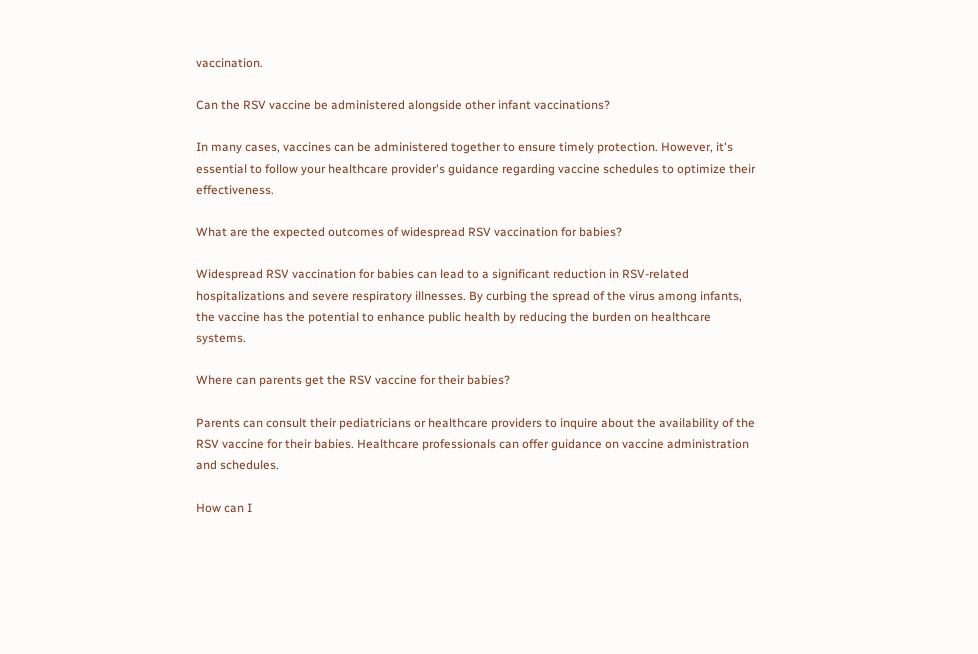vaccination.

Can the RSV vaccine be administered alongside other infant vaccinations?

In many cases, vaccines can be administered together to ensure timely protection. However, it's essential to follow your healthcare provider's guidance regarding vaccine schedules to optimize their effectiveness.

What are the expected outcomes of widespread RSV vaccination for babies?

Widespread RSV vaccination for babies can lead to a significant reduction in RSV-related hospitalizations and severe respiratory illnesses. By curbing the spread of the virus among infants, the vaccine has the potential to enhance public health by reducing the burden on healthcare systems.

Where can parents get the RSV vaccine for their babies?

Parents can consult their pediatricians or healthcare providers to inquire about the availability of the RSV vaccine for their babies. Healthcare professionals can offer guidance on vaccine administration and schedules.

How can I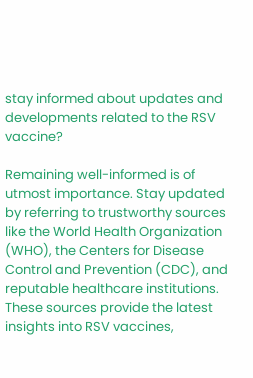stay informed about updates and developments related to the RSV vaccine?

Remaining well-informed is of utmost importance. Stay updated by referring to trustworthy sources like the World Health Organization (WHO), the Centers for Disease Control and Prevention (CDC), and reputable healthcare institutions. These sources provide the latest insights into RSV vaccines,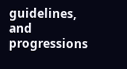guidelines, and progressions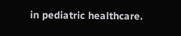in pediatric healthcare.